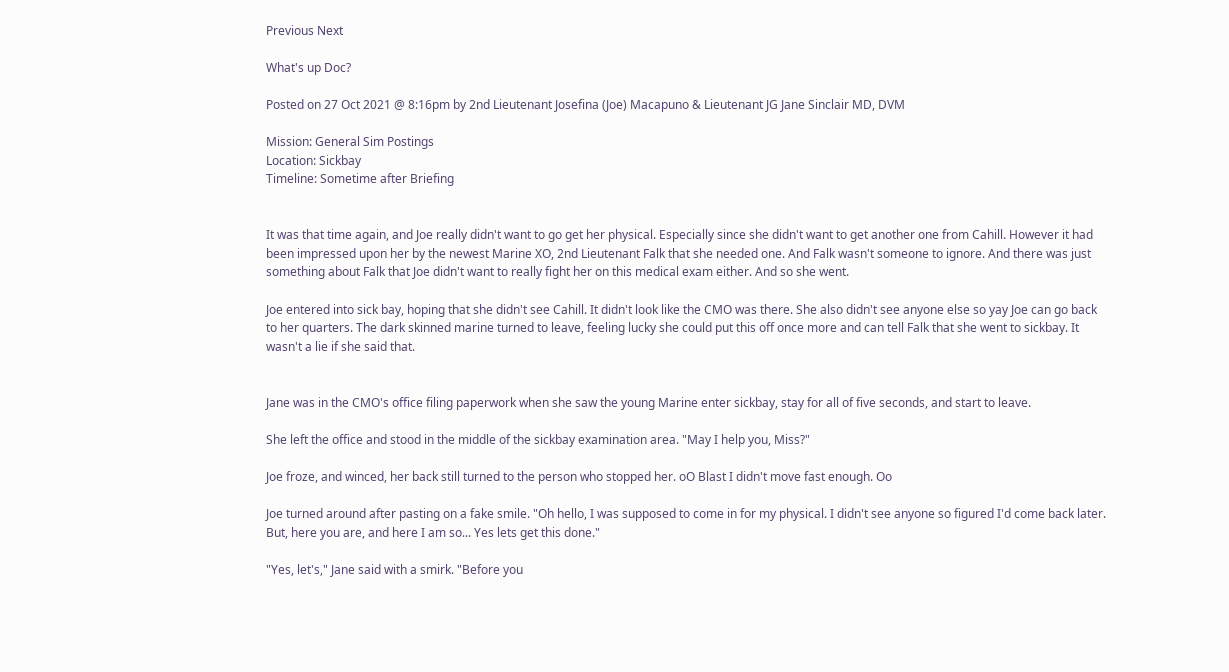Previous Next

What's up Doc?

Posted on 27 Oct 2021 @ 8:16pm by 2nd Lieutenant Josefina (Joe) Macapuno & Lieutenant JG Jane Sinclair MD, DVM

Mission: General Sim Postings
Location: Sickbay
Timeline: Sometime after Briefing


It was that time again, and Joe really didn't want to go get her physical. Especially since she didn't want to get another one from Cahill. However it had been impressed upon her by the newest Marine XO, 2nd Lieutenant Falk that she needed one. And Falk wasn't someone to ignore. And there was just something about Falk that Joe didn't want to really fight her on this medical exam either. And so she went.

Joe entered into sick bay, hoping that she didn't see Cahill. It didn't look like the CMO was there. She also didn't see anyone else so yay Joe can go back to her quarters. The dark skinned marine turned to leave, feeling lucky she could put this off once more and can tell Falk that she went to sickbay. It wasn't a lie if she said that.


Jane was in the CMO's office filing paperwork when she saw the young Marine enter sickbay, stay for all of five seconds, and start to leave.

She left the office and stood in the middle of the sickbay examination area. "May I help you, Miss?"

Joe froze, and winced, her back still turned to the person who stopped her. oO Blast I didn't move fast enough. Oo

Joe turned around after pasting on a fake smile. "Oh hello, I was supposed to come in for my physical. I didn't see anyone so figured I'd come back later. But, here you are, and here I am so... Yes lets get this done."

"Yes, let's," Jane said with a smirk. "Before you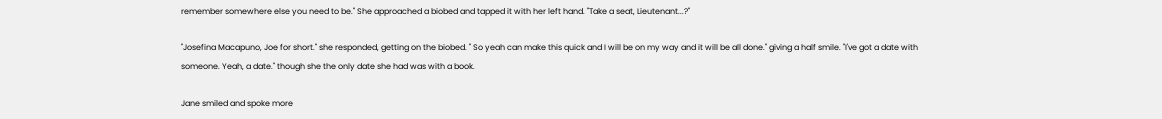remember somewhere else you need to be." She approached a biobed and tapped it with her left hand. "Take a seat, Lieutenant...?"

"Josefina Macapuno, Joe for short." she responded, getting on the biobed. " So yeah can make this quick and I will be on my way and it will be all done." giving a half smile. "I've got a date with someone. Yeah, a date." though she the only date she had was with a book.

Jane smiled and spoke more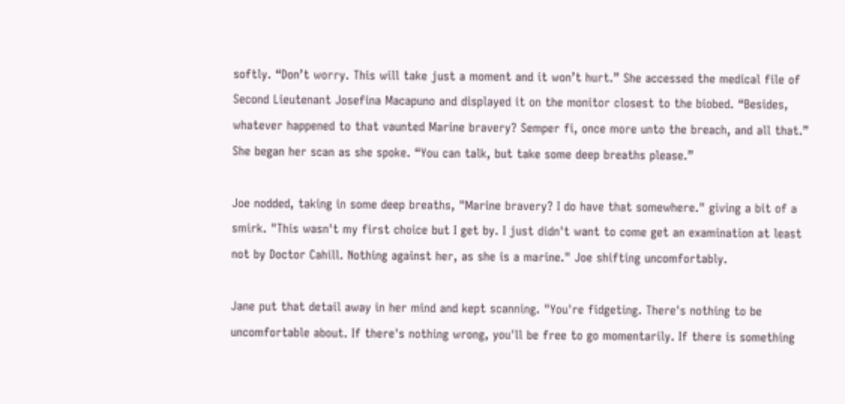softly. “Don’t worry. This will take just a moment and it won’t hurt.” She accessed the medical file of Second Lieutenant Josefina Macapuno and displayed it on the monitor closest to the biobed. “Besides, whatever happened to that vaunted Marine bravery? Semper fi, once more unto the breach, and all that.” She began her scan as she spoke. “You can talk, but take some deep breaths please.”

Joe nodded, taking in some deep breaths, "Marine bravery? I do have that somewhere." giving a bit of a smirk. "This wasn't my first choice but I get by. I just didn't want to come get an examination at least not by Doctor Cahill. Nothing against her, as she is a marine." Joe shifting uncomfortably.

Jane put that detail away in her mind and kept scanning. "You're fidgeting. There's nothing to be uncomfortable about. If there's nothing wrong, you'll be free to go momentarily. If there is something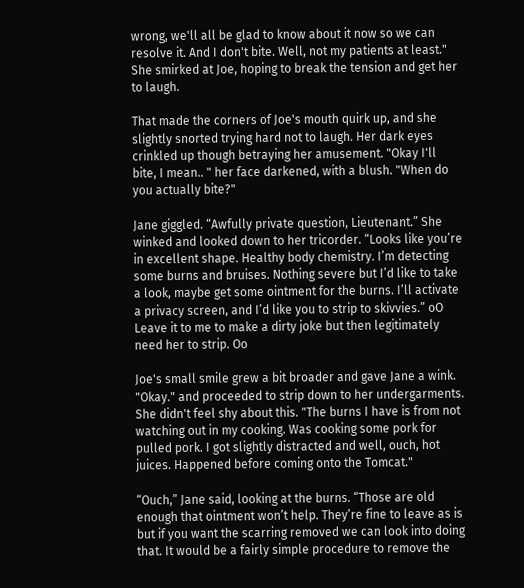wrong, we'll all be glad to know about it now so we can resolve it. And I don't bite. Well, not my patients at least." She smirked at Joe, hoping to break the tension and get her to laugh.

That made the corners of Joe's mouth quirk up, and she slightly snorted trying hard not to laugh. Her dark eyes crinkled up though betraying her amusement. "Okay I'll bite, I mean.. " her face darkened, with a blush. "When do you actually bite?"

Jane giggled. “Awfully private question, Lieutenant.” She winked and looked down to her tricorder. “Looks like you’re in excellent shape. Healthy body chemistry. I’m detecting some burns and bruises. Nothing severe but I’d like to take a look, maybe get some ointment for the burns. I’ll activate a privacy screen, and I’d like you to strip to skivvies.” oO Leave it to me to make a dirty joke but then legitimately need her to strip. Oo

Joe's small smile grew a bit broader and gave Jane a wink. "Okay." and proceeded to strip down to her undergarments. She didn't feel shy about this. "The burns I have is from not watching out in my cooking. Was cooking some pork for pulled pork. I got slightly distracted and well, ouch, hot juices. Happened before coming onto the Tomcat."

“Ouch,” Jane said, looking at the burns. “Those are old enough that ointment won’t help. They’re fine to leave as is but if you want the scarring removed we can look into doing that. It would be a fairly simple procedure to remove the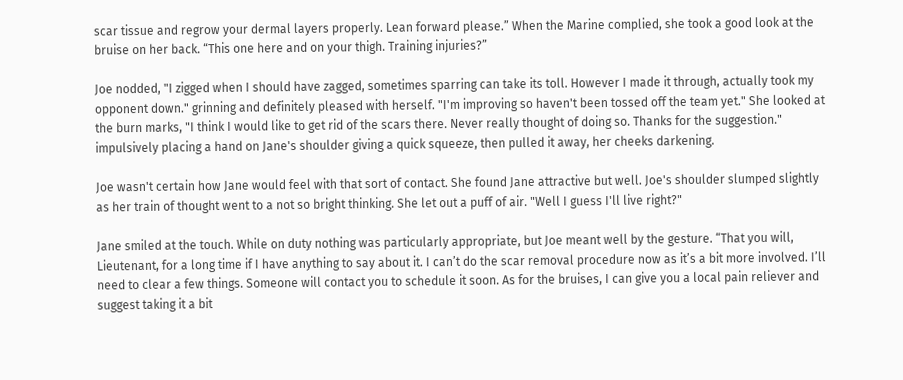scar tissue and regrow your dermal layers properly. Lean forward please.” When the Marine complied, she took a good look at the bruise on her back. “This one here and on your thigh. Training injuries?”

Joe nodded, "I zigged when I should have zagged, sometimes sparring can take its toll. However I made it through, actually took my opponent down." grinning and definitely pleased with herself. "I'm improving so haven't been tossed off the team yet." She looked at the burn marks, "I think I would like to get rid of the scars there. Never really thought of doing so. Thanks for the suggestion." impulsively placing a hand on Jane's shoulder giving a quick squeeze, then pulled it away, her cheeks darkening.

Joe wasn't certain how Jane would feel with that sort of contact. She found Jane attractive but well. Joe's shoulder slumped slightly as her train of thought went to a not so bright thinking. She let out a puff of air. "Well I guess I'll live right?"

Jane smiled at the touch. While on duty nothing was particularly appropriate, but Joe meant well by the gesture. “That you will, Lieutenant, for a long time if I have anything to say about it. I can’t do the scar removal procedure now as it’s a bit more involved. I’ll need to clear a few things. Someone will contact you to schedule it soon. As for the bruises, I can give you a local pain reliever and suggest taking it a bit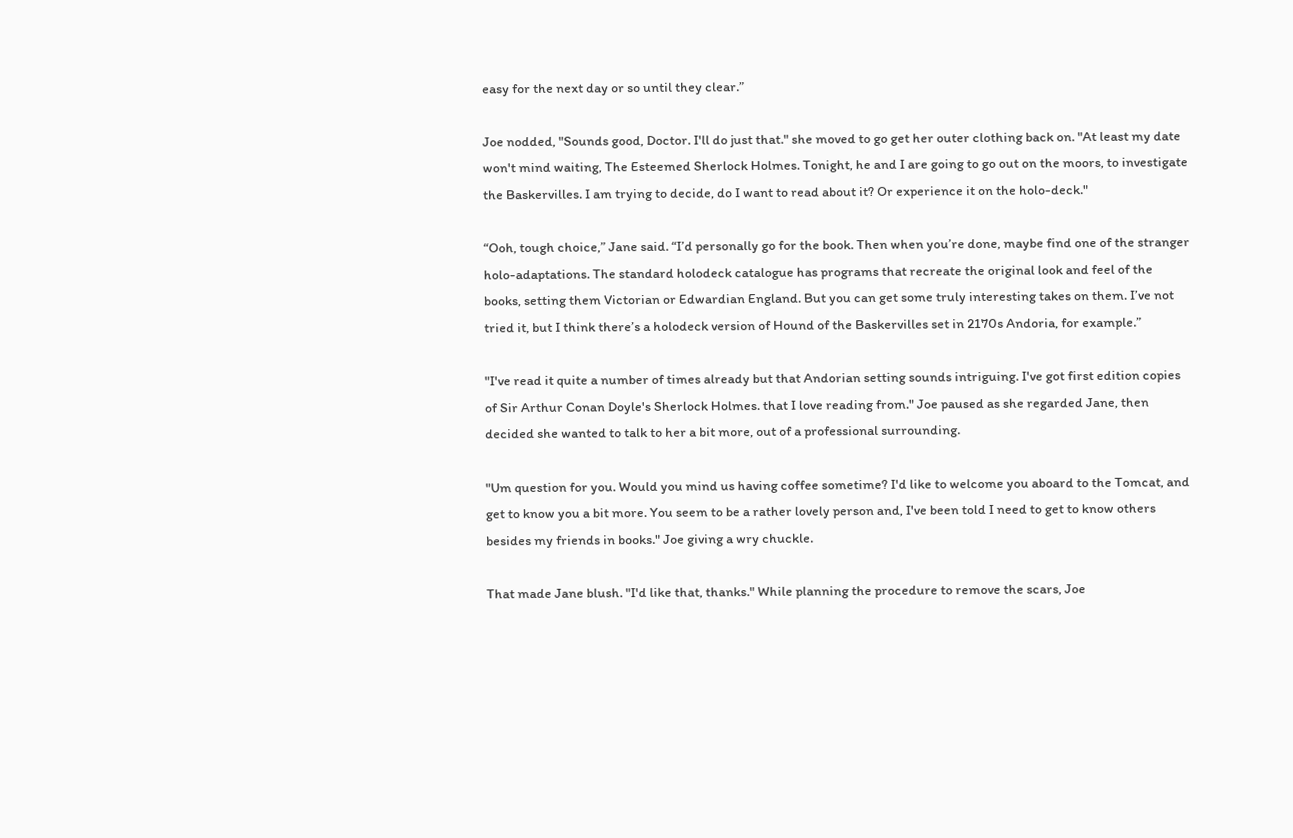easy for the next day or so until they clear.”

Joe nodded, "Sounds good, Doctor. I'll do just that." she moved to go get her outer clothing back on. "At least my date won't mind waiting, The Esteemed Sherlock Holmes. Tonight, he and I are going to go out on the moors, to investigate the Baskervilles. I am trying to decide, do I want to read about it? Or experience it on the holo-deck."

“Ooh, tough choice,” Jane said. “I’d personally go for the book. Then when you’re done, maybe find one of the stranger holo-adaptations. The standard holodeck catalogue has programs that recreate the original look and feel of the books, setting them Victorian or Edwardian England. But you can get some truly interesting takes on them. I’ve not tried it, but I think there’s a holodeck version of Hound of the Baskervilles set in 2170s Andoria, for example.”

"I've read it quite a number of times already but that Andorian setting sounds intriguing. I've got first edition copies of Sir Arthur Conan Doyle's Sherlock Holmes. that I love reading from." Joe paused as she regarded Jane, then decided she wanted to talk to her a bit more, out of a professional surrounding.

"Um question for you. Would you mind us having coffee sometime? I'd like to welcome you aboard to the Tomcat, and get to know you a bit more. You seem to be a rather lovely person and, I've been told I need to get to know others besides my friends in books." Joe giving a wry chuckle.

That made Jane blush. "I'd like that, thanks." While planning the procedure to remove the scars, Joe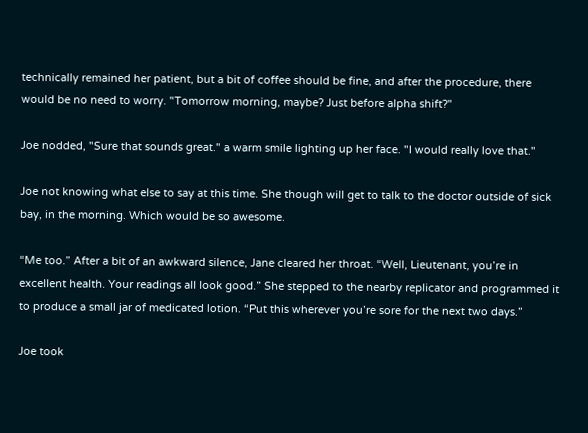technically remained her patient, but a bit of coffee should be fine, and after the procedure, there would be no need to worry. "Tomorrow morning, maybe? Just before alpha shift?"

Joe nodded, "Sure that sounds great." a warm smile lighting up her face. "I would really love that."

Joe not knowing what else to say at this time. She though will get to talk to the doctor outside of sick bay, in the morning. Which would be so awesome.

“Me too.” After a bit of an awkward silence, Jane cleared her throat. “Well, Lieutenant, you’re in excellent health. Your readings all look good.” She stepped to the nearby replicator and programmed it to produce a small jar of medicated lotion. “Put this wherever you’re sore for the next two days.”

Joe took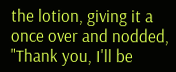the lotion, giving it a once over and nodded, "Thank you, I'll be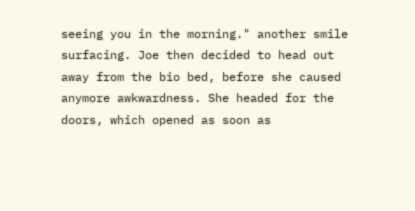seeing you in the morning." another smile surfacing. Joe then decided to head out away from the bio bed, before she caused anymore awkwardness. She headed for the doors, which opened as soon as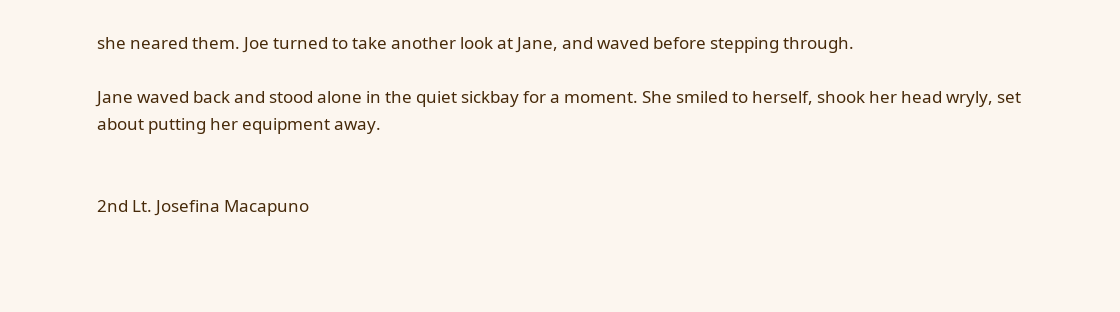she neared them. Joe turned to take another look at Jane, and waved before stepping through.

Jane waved back and stood alone in the quiet sickbay for a moment. She smiled to herself, shook her head wryly, set about putting her equipment away.


2nd Lt. Josefina Macapuno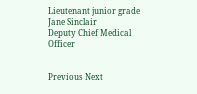Lieutenant junior grade Jane Sinclair
Deputy Chief Medical Officer


Previous Next